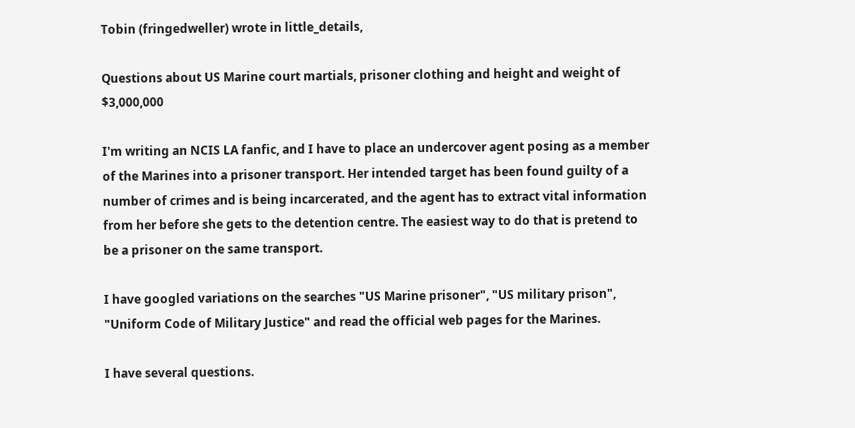Tobin (fringedweller) wrote in little_details,

Questions about US Marine court martials, prisoner clothing and height and weight of $3,000,000

I'm writing an NCIS LA fanfic, and I have to place an undercover agent posing as a member of the Marines into a prisoner transport. Her intended target has been found guilty of a number of crimes and is being incarcerated, and the agent has to extract vital information from her before she gets to the detention centre. The easiest way to do that is pretend to be a prisoner on the same transport.

I have googled variations on the searches "US Marine prisoner", "US military prison", "Uniform Code of Military Justice" and read the official web pages for the Marines.

I have several questions.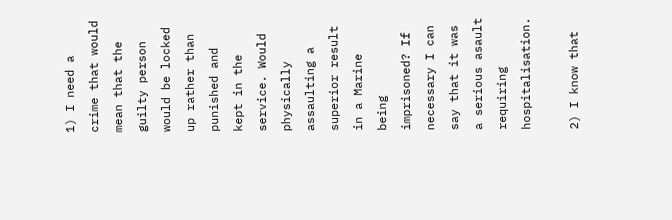1) I need a crime that would mean that the guilty person would be locked up rather than punished and kept in the service. Would physically assaulting a superior result in a Marine being imprisoned? If necessary I can say that it was a serious asault requiring hospitalisation.

2) I know that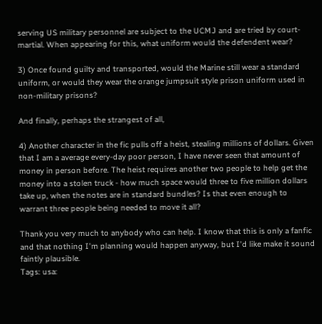serving US military personnel are subject to the UCMJ and are tried by court-martial. When appearing for this, what uniform would the defendent wear?

3) Once found guilty and transported, would the Marine still wear a standard uniform, or would they wear the orange jumpsuit style prison uniform used in non-military prisons?

And finally, perhaps the strangest of all,

4) Another character in the fic pulls off a heist, stealing millions of dollars. Given that I am a average every-day poor person, I have never seen that amount of money in person before. The heist requires another two people to help get the money into a stolen truck - how much space would three to five million dollars take up, when the notes are in standard bundles? Is that even enough to warrant three people being needed to move it all?

Thank you very much to anybody who can help. I know that this is only a fanfic and that nothing I'm planning would happen anyway, but I'd like make it sound faintly plausible.
Tags: usa: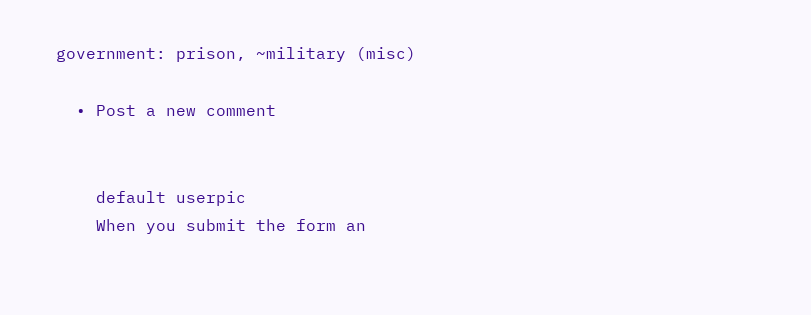government: prison, ~military (misc)

  • Post a new comment


    default userpic
    When you submit the form an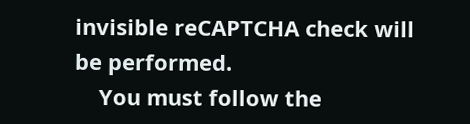invisible reCAPTCHA check will be performed.
    You must follow the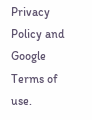Privacy Policy and Google Terms of use.